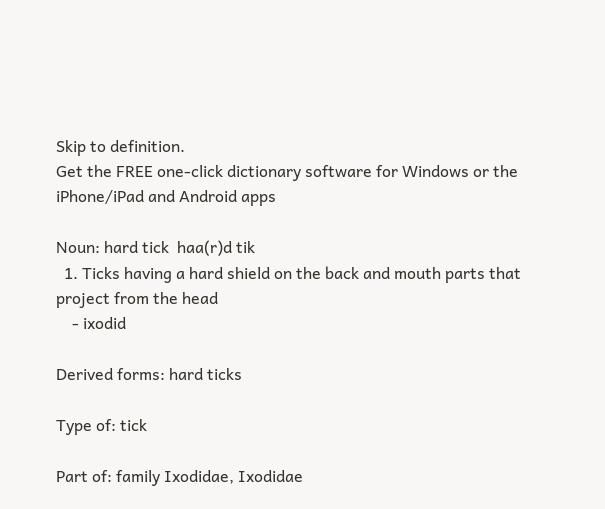Skip to definition.
Get the FREE one-click dictionary software for Windows or the iPhone/iPad and Android apps

Noun: hard tick  haa(r)d tik
  1. Ticks having a hard shield on the back and mouth parts that project from the head
    - ixodid

Derived forms: hard ticks

Type of: tick

Part of: family Ixodidae, Ixodidae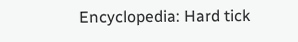Encyclopedia: Hard tick